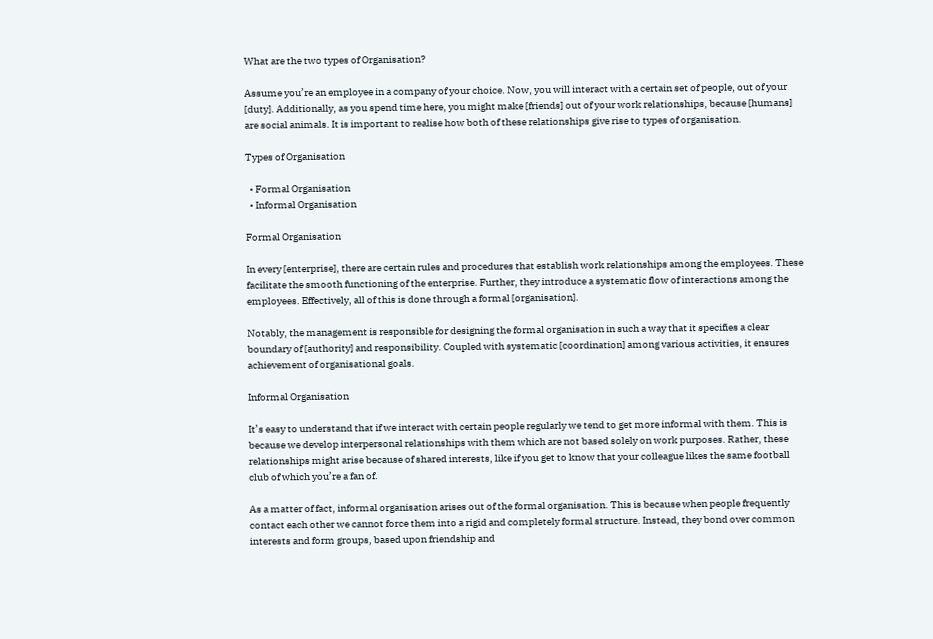What are the two types of Organisation?

Assume you’re an employee in a company of your choice. Now, you will interact with a certain set of people, out of your [duty]. Additionally, as you spend time here, you might make [friends] out of your work relationships, because [humans] are social animals. It is important to realise how both of these relationships give rise to types of organisation.

Types of Organisation

  • Formal Organisation
  • Informal Organisation

Formal Organisation

In every [enterprise], there are certain rules and procedures that establish work relationships among the employees. These facilitate the smooth functioning of the enterprise. Further, they introduce a systematic flow of interactions among the employees. Effectively, all of this is done through a formal [organisation].

Notably, the management is responsible for designing the formal organisation in such a way that it specifies a clear boundary of [authority] and responsibility. Coupled with systematic [coordination] among various activities, it ensures achievement of organisational goals.

Informal Organisation

It’s easy to understand that if we interact with certain people regularly we tend to get more informal with them. This is because we develop interpersonal relationships with them which are not based solely on work purposes. Rather, these relationships might arise because of shared interests, like if you get to know that your colleague likes the same football club of which you’re a fan of.

As a matter of fact, informal organisation arises out of the formal organisation. This is because when people frequently contact each other we cannot force them into a rigid and completely formal structure. Instead, they bond over common interests and form groups, based upon friendship and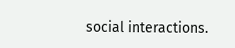social interactions.